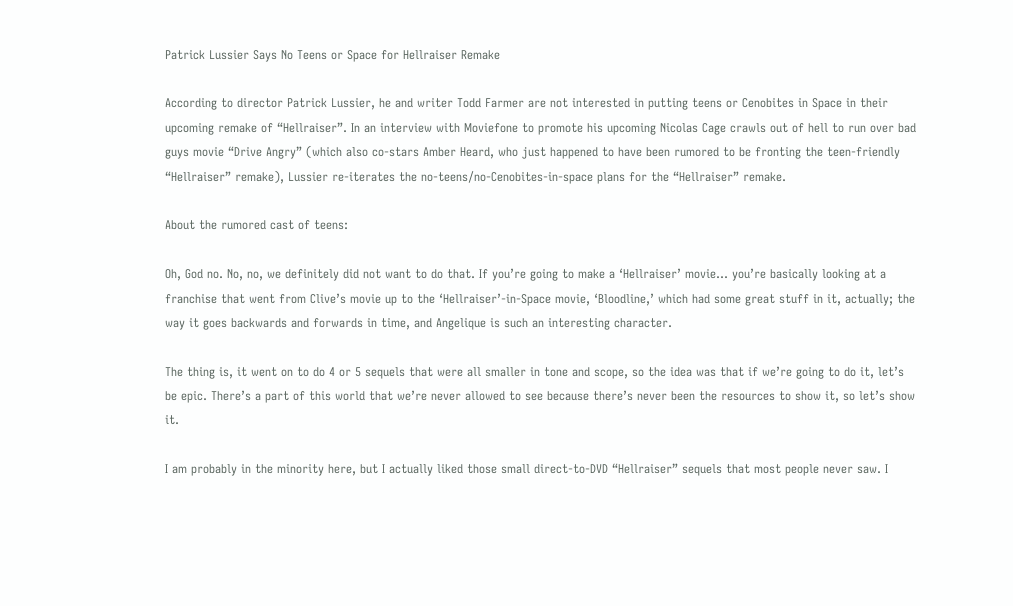Patrick Lussier Says No Teens or Space for Hellraiser Remake

According to director Patrick Lussier, he and writer Todd Farmer are not interested in putting teens or Cenobites in Space in their upcoming remake of “Hellraiser”. In an interview with Moviefone to promote his upcoming Nicolas Cage crawls out of hell to run over bad guys movie “Drive Angry” (which also co-stars Amber Heard, who just happened to have been rumored to be fronting the teen-friendly “Hellraiser” remake), Lussier re-iterates the no-teens/no-Cenobites-in-space plans for the “Hellraiser” remake.

About the rumored cast of teens:

Oh, God no. No, no, we definitely did not want to do that. If you’re going to make a ‘Hellraiser’ movie… you’re basically looking at a franchise that went from Clive’s movie up to the ‘Hellraiser’-in-Space movie, ‘Bloodline,’ which had some great stuff in it, actually; the way it goes backwards and forwards in time, and Angelique is such an interesting character.

The thing is, it went on to do 4 or 5 sequels that were all smaller in tone and scope, so the idea was that if we’re going to do it, let’s be epic. There’s a part of this world that we’re never allowed to see because there’s never been the resources to show it, so let’s show it.

I am probably in the minority here, but I actually liked those small direct-to-DVD “Hellraiser” sequels that most people never saw. I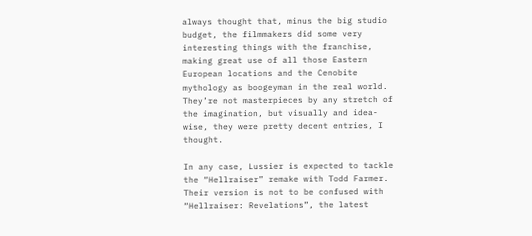always thought that, minus the big studio budget, the filmmakers did some very interesting things with the franchise, making great use of all those Eastern European locations and the Cenobite mythology as boogeyman in the real world. They’re not masterpieces by any stretch of the imagination, but visually and idea-wise, they were pretty decent entries, I thought.

In any case, Lussier is expected to tackle the “Hellraiser” remake with Todd Farmer. Their version is not to be confused with “Hellraiser: Revelations”, the latest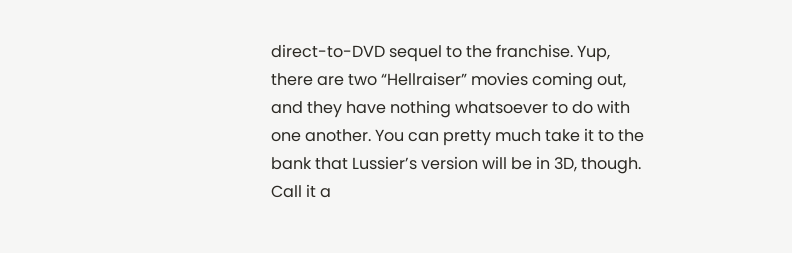direct-to-DVD sequel to the franchise. Yup, there are two “Hellraiser” movies coming out, and they have nothing whatsoever to do with one another. You can pretty much take it to the bank that Lussier’s version will be in 3D, though. Call it a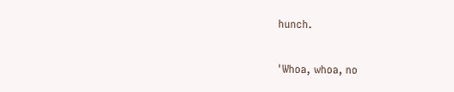hunch.

'Whoa, whoa, no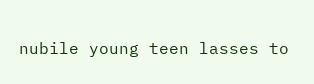nubile young teen lasses to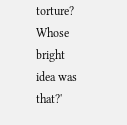torture? Whose bright idea was that?'